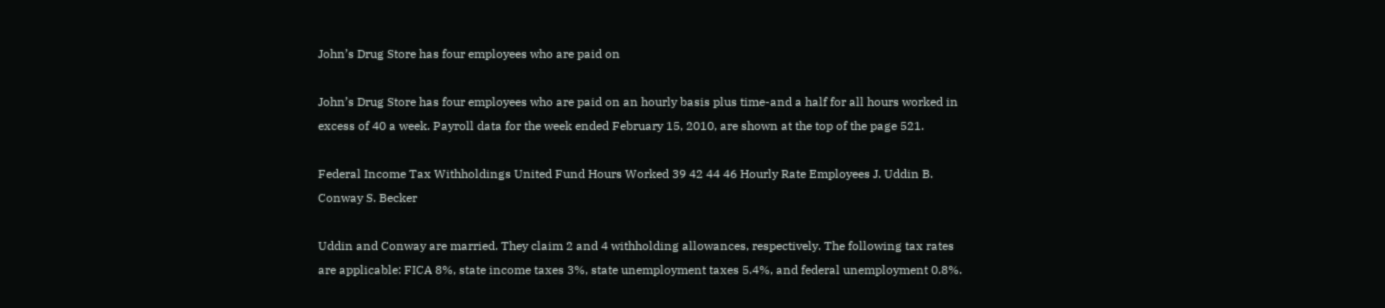John’s Drug Store has four employees who are paid on

John’s Drug Store has four employees who are paid on an hourly basis plus time-and a half for all hours worked in excess of 40 a week. Payroll data for the week ended February 15, 2010, are shown at the top of the page 521.

Federal Income Tax Withholdings United Fund Hours Worked 39 42 44 46 Hourly Rate Employees J. Uddin B. Conway S. Becker

Uddin and Conway are married. They claim 2 and 4 withholding allowances, respectively. The following tax rates are applicable: FICA 8%, state income taxes 3%, state unemployment taxes 5.4%, and federal unemployment 0.8%.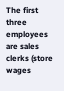The first three employees are sales clerks (store wages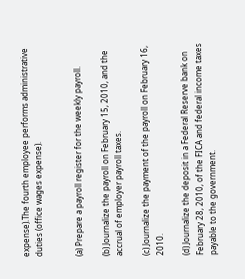expense).The fourth employee performs administrative duties (office wages expense).


(a) Prepare a payroll register for the weekly payroll.

(b) Journalize the payroll on February 15, 2010, and the accrual of employer payroll taxes.

(c) Journalize the payment of the payroll on February 16, 2010.

(d) Journalize the deposit in a Federal Reserve bank on February 28, 2010, of the FICA and federal income taxes payable to the government.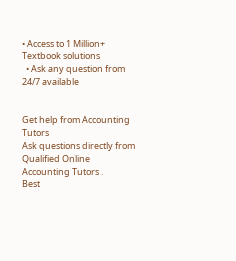• Access to 1 Million+ Textbook solutions
  • Ask any question from 24/7 available


Get help from Accounting Tutors
Ask questions directly from Qualified Online Accounting Tutors .
Best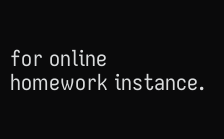for online homework instance.